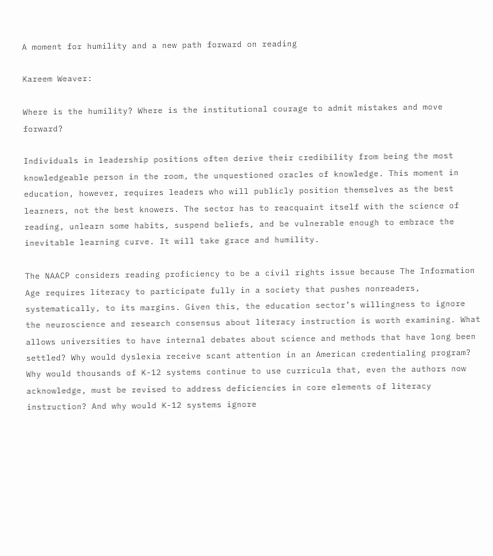A moment for humility and a new path forward on reading

Kareem Weaver:

Where is the humility? Where is the institutional courage to admit mistakes and move forward?

Individuals in leadership positions often derive their credibility from being the most knowledgeable person in the room, the unquestioned oracles of knowledge. This moment in education, however, requires leaders who will publicly position themselves as the best learners, not the best knowers. The sector has to reacquaint itself with the science of reading, unlearn some habits, suspend beliefs, and be vulnerable enough to embrace the inevitable learning curve. It will take grace and humility.

The NAACP considers reading proficiency to be a civil rights issue because The Information Age requires literacy to participate fully in a society that pushes nonreaders, systematically, to its margins. Given this, the education sector’s willingness to ignore the neuroscience and research consensus about literacy instruction is worth examining. What allows universities to have internal debates about science and methods that have long been settled? Why would dyslexia receive scant attention in an American credentialing program? Why would thousands of K-12 systems continue to use curricula that, even the authors now acknowledge, must be revised to address deficiencies in core elements of literacy instruction? And why would K-12 systems ignore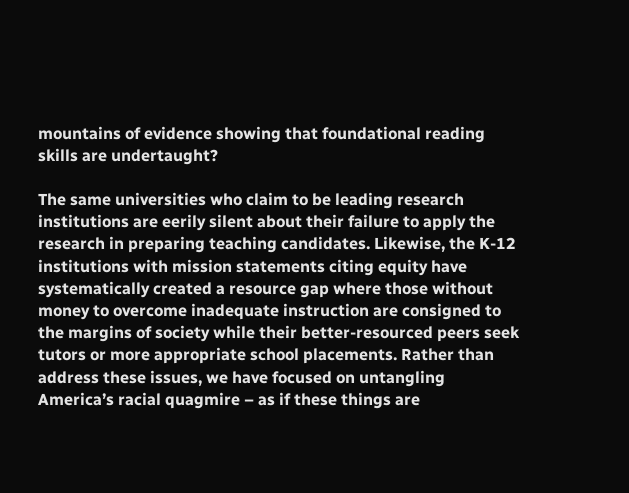mountains of evidence showing that foundational reading skills are undertaught?

The same universities who claim to be leading research institutions are eerily silent about their failure to apply the research in preparing teaching candidates. Likewise, the K-12 institutions with mission statements citing equity have systematically created a resource gap where those without money to overcome inadequate instruction are consigned to the margins of society while their better-resourced peers seek tutors or more appropriate school placements. Rather than address these issues, we have focused on untangling America’s racial quagmire – as if these things are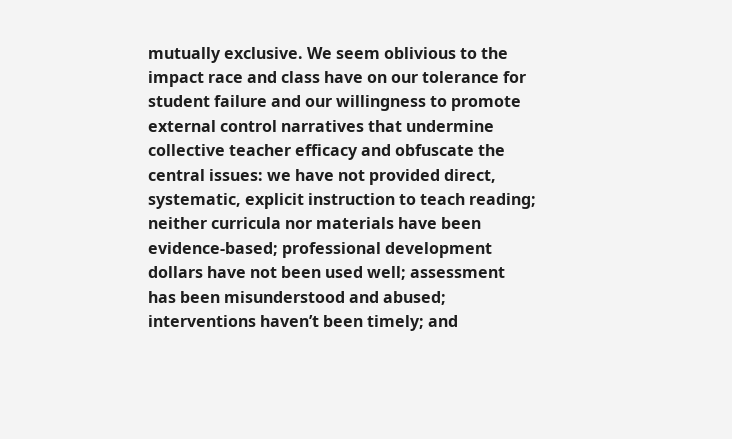mutually exclusive. We seem oblivious to the impact race and class have on our tolerance for student failure and our willingness to promote external control narratives that undermine collective teacher efficacy and obfuscate the central issues: we have not provided direct, systematic, explicit instruction to teach reading; neither curricula nor materials have been evidence-based; professional development dollars have not been used well; assessment has been misunderstood and abused; interventions haven’t been timely; and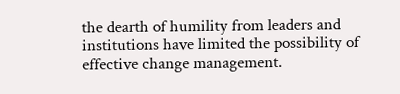the dearth of humility from leaders and institutions have limited the possibility of effective change management.